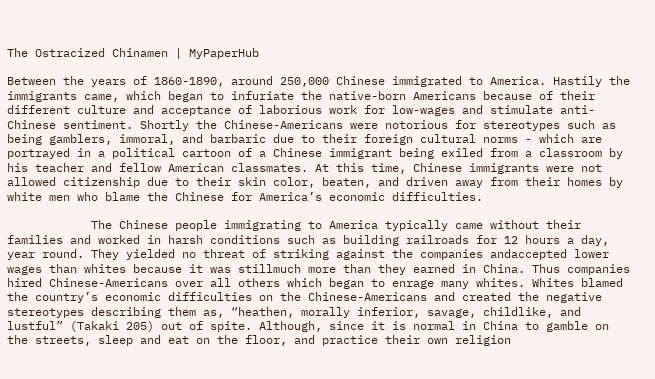The Ostracized Chinamen | MyPaperHub

Between the years of 1860-1890, around 250,000 Chinese immigrated to America. Hastily the immigrants came, which began to infuriate the native-born Americans because of their different culture and acceptance of laborious work for low-wages and stimulate anti-Chinese sentiment. Shortly the Chinese-Americans were notorious for stereotypes such as being gamblers, immoral, and barbaric due to their foreign cultural norms - which are portrayed in a political cartoon of a Chinese immigrant being exiled from a classroom by his teacher and fellow American classmates. At this time, Chinese immigrants were not allowed citizenship due to their skin color, beaten, and driven away from their homes by white men who blame the Chinese for America’s economic difficulties.

            The Chinese people immigrating to America typically came without their families and worked in harsh conditions such as building railroads for 12 hours a day, year round. They yielded no threat of striking against the companies andaccepted lower wages than whites because it was stillmuch more than they earned in China. Thus companies hired Chinese-Americans over all others which began to enrage many whites. Whites blamed the country’s economic difficulties on the Chinese-Americans and created the negative stereotypes describing them as, “heathen, morally inferior, savage, childlike, and lustful” (Takaki 205) out of spite. Although, since it is normal in China to gamble on the streets, sleep and eat on the floor, and practice their own religion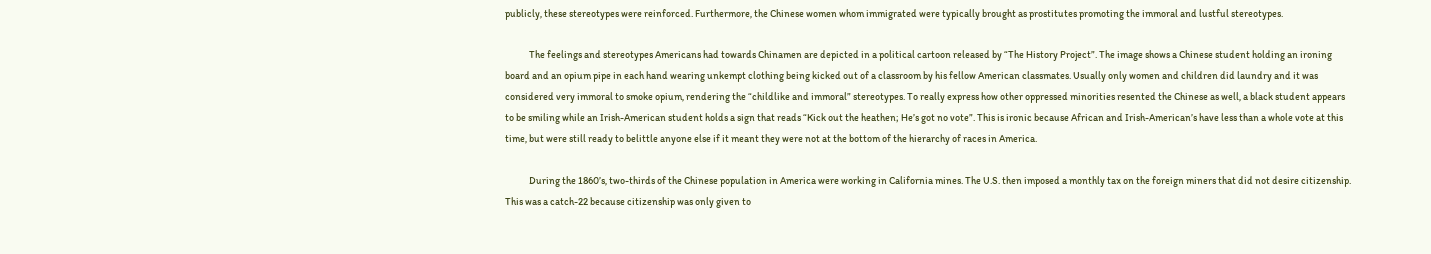publicly, these stereotypes were reinforced. Furthermore, the Chinese women whom immigrated were typically brought as prostitutes promoting the immoral and lustful stereotypes.

            The feelings and stereotypes Americans had towards Chinamen are depicted in a political cartoon released by “The History Project”. The image shows a Chinese student holding an ironing board and an opium pipe in each hand wearing unkempt clothing being kicked out of a classroom by his fellow American classmates. Usually only women and children did laundry and it was considered very immoral to smoke opium, rendering the “childlike and immoral” stereotypes. To really express how other oppressed minorities resented the Chinese as well, a black student appears to be smiling while an Irish-American student holds a sign that reads “Kick out the heathen; He’s got no vote”. This is ironic because African and Irish-American’s have less than a whole vote at this time, but were still ready to belittle anyone else if it meant they were not at the bottom of the hierarchy of races in America.

            During the 1860’s, two-thirds of the Chinese population in America were working in California mines. The U.S. then imposed a monthly tax on the foreign miners that did not desire citizenship. This was a catch-22 because citizenship was only given to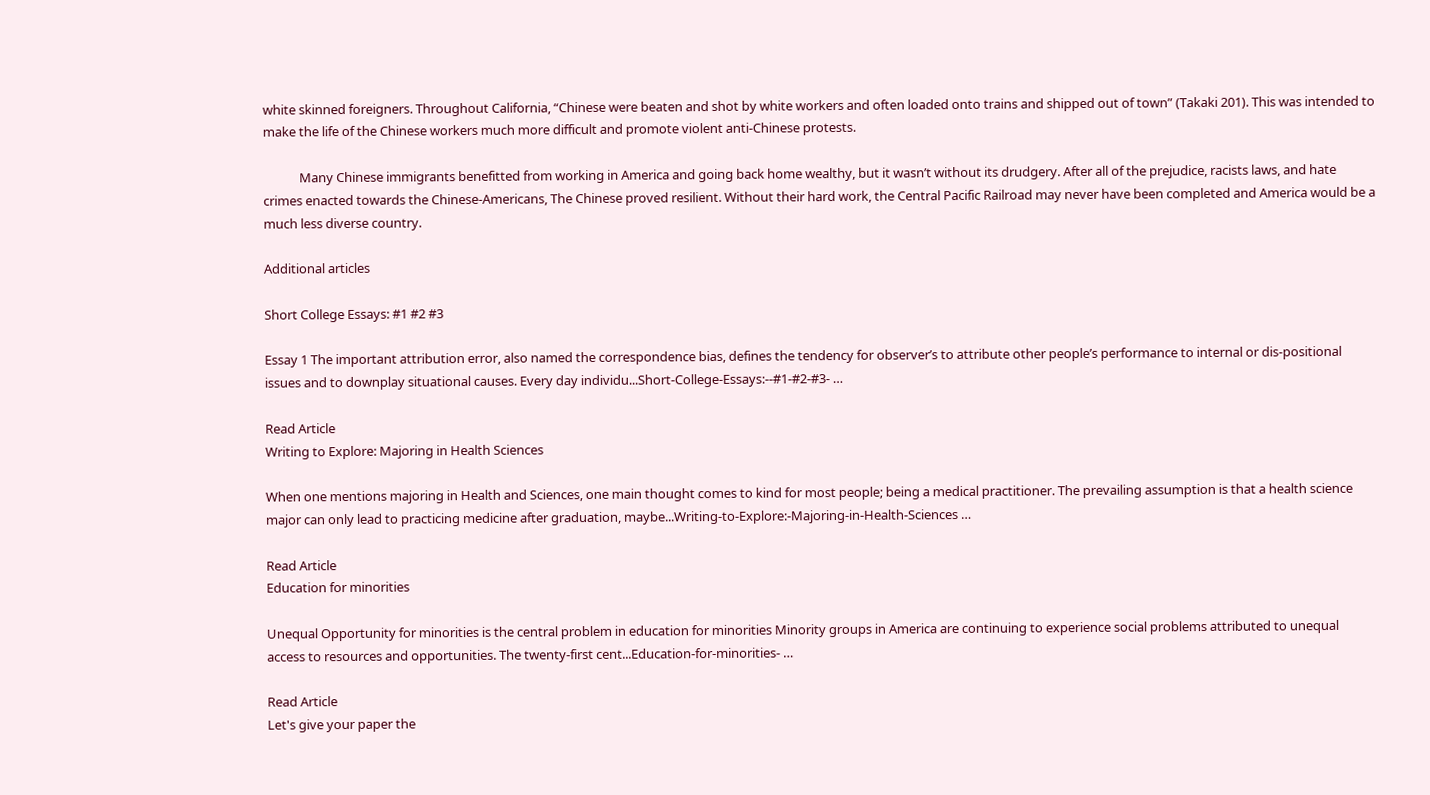white skinned foreigners. Throughout California, “Chinese were beaten and shot by white workers and often loaded onto trains and shipped out of town” (Takaki 201). This was intended to make the life of the Chinese workers much more difficult and promote violent anti-Chinese protests.

            Many Chinese immigrants benefitted from working in America and going back home wealthy, but it wasn’t without its drudgery. After all of the prejudice, racists laws, and hate crimes enacted towards the Chinese-Americans, The Chinese proved resilient. Without their hard work, the Central Pacific Railroad may never have been completed and America would be a much less diverse country.

Additional articles

Short College Essays: #1 #2 #3

Essay 1 The important attribution error, also named the correspondence bias, defines the tendency for observer’s to attribute other people’s performance to internal or dis-positional issues and to downplay situational causes. Every day individu...Short-College-Essays:--#1-#2-#3- …

Read Article
Writing to Explore: Majoring in Health Sciences

When one mentions majoring in Health and Sciences, one main thought comes to kind for most people; being a medical practitioner. The prevailing assumption is that a health science major can only lead to practicing medicine after graduation, maybe...Writing-to-Explore:-Majoring-in-Health-Sciences …

Read Article
Education for minorities

Unequal Opportunity for minorities is the central problem in education for minorities Minority groups in America are continuing to experience social problems attributed to unequal access to resources and opportunities. The twenty-first cent...Education-for-minorities- …

Read Article
Let's give your paper the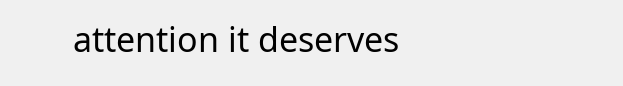attention it deserves